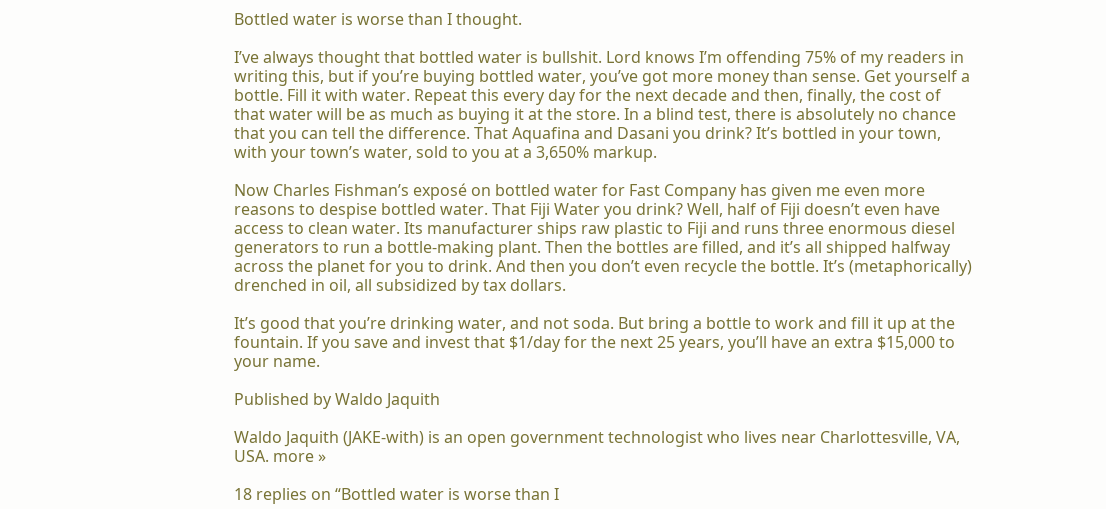Bottled water is worse than I thought.

I’ve always thought that bottled water is bullshit. Lord knows I’m offending 75% of my readers in writing this, but if you’re buying bottled water, you’ve got more money than sense. Get yourself a bottle. Fill it with water. Repeat this every day for the next decade and then, finally, the cost of that water will be as much as buying it at the store. In a blind test, there is absolutely no chance that you can tell the difference. That Aquafina and Dasani you drink? It’s bottled in your town, with your town’s water, sold to you at a 3,650% markup.

Now Charles Fishman’s exposé on bottled water for Fast Company has given me even more reasons to despise bottled water. That Fiji Water you drink? Well, half of Fiji doesn’t even have access to clean water. Its manufacturer ships raw plastic to Fiji and runs three enormous diesel generators to run a bottle-making plant. Then the bottles are filled, and it’s all shipped halfway across the planet for you to drink. And then you don’t even recycle the bottle. It’s (metaphorically) drenched in oil, all subsidized by tax dollars.

It’s good that you’re drinking water, and not soda. But bring a bottle to work and fill it up at the fountain. If you save and invest that $1/day for the next 25 years, you’ll have an extra $15,000 to your name.

Published by Waldo Jaquith

Waldo Jaquith (JAKE-with) is an open government technologist who lives near Charlottesville, VA, USA. more »

18 replies on “Bottled water is worse than I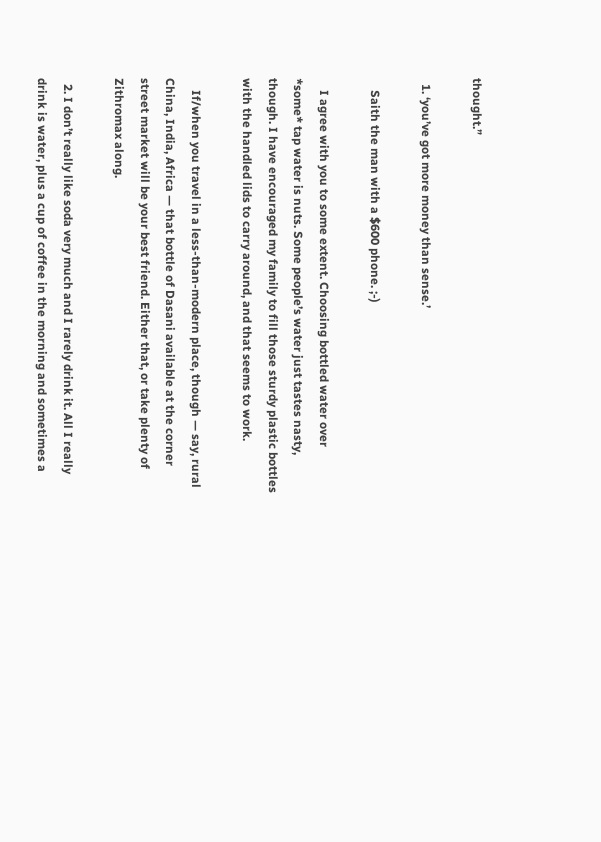thought.”

  1. ‘you’ve got more money than sense.’

    Saith the man with a $600 phone. ;-)

    I agree with you to some extent. Choosing bottled water over *some* tap water is nuts. Some people’s water just tastes nasty, though. I have encouraged my family to fill those sturdy plastic bottles with the handled lids to carry around, and that seems to work.

    If/when you travel in a less-than-modern place, though — say, rural China, India, Africa — that bottle of Dasani available at the corner street market will be your best friend. Either that, or take plenty of Zithromax along.

  2. I don’t really like soda very much and I rarely drink it. All I really drink is water, plus a cup of coffee in the morning and sometimes a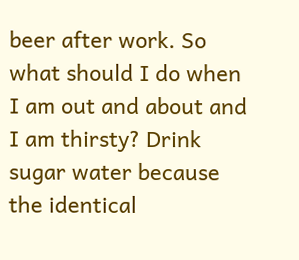beer after work. So what should I do when I am out and about and I am thirsty? Drink sugar water because the identical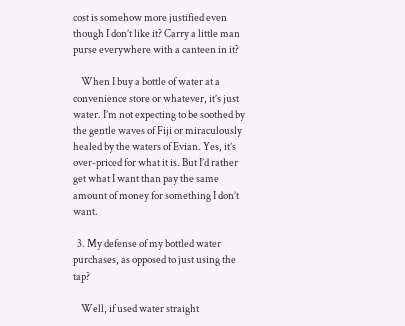cost is somehow more justified even though I don’t like it? Carry a little man purse everywhere with a canteen in it?

    When I buy a bottle of water at a convenience store or whatever, it’s just water. I’m not expecting to be soothed by the gentle waves of Fiji or miraculously healed by the waters of Evian. Yes, it’s over-priced for what it is. But I’d rather get what I want than pay the same amount of money for something I don’t want.

  3. My defense of my bottled water purchases, as opposed to just using the tap?

    Well, if used water straight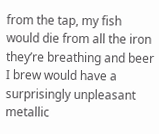from the tap, my fish would die from all the iron they’re breathing and beer I brew would have a surprisingly unpleasant metallic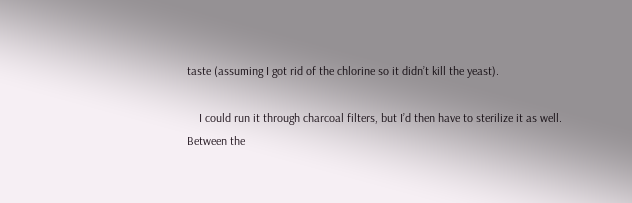taste (assuming I got rid of the chlorine so it didn’t kill the yeast).

    I could run it through charcoal filters, but I’d then have to sterilize it as well. Between the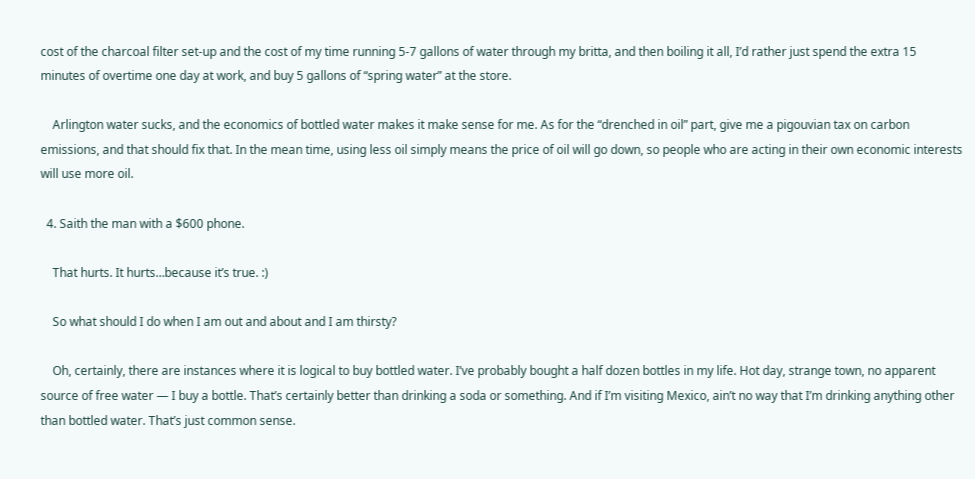cost of the charcoal filter set-up and the cost of my time running 5-7 gallons of water through my britta, and then boiling it all, I’d rather just spend the extra 15 minutes of overtime one day at work, and buy 5 gallons of “spring water” at the store.

    Arlington water sucks, and the economics of bottled water makes it make sense for me. As for the “drenched in oil” part, give me a pigouvian tax on carbon emissions, and that should fix that. In the mean time, using less oil simply means the price of oil will go down, so people who are acting in their own economic interests will use more oil.

  4. Saith the man with a $600 phone.

    That hurts. It hurts…because it’s true. :)

    So what should I do when I am out and about and I am thirsty?

    Oh, certainly, there are instances where it is logical to buy bottled water. I’ve probably bought a half dozen bottles in my life. Hot day, strange town, no apparent source of free water — I buy a bottle. That’s certainly better than drinking a soda or something. And if I’m visiting Mexico, ain’t no way that I’m drinking anything other than bottled water. That’s just common sense.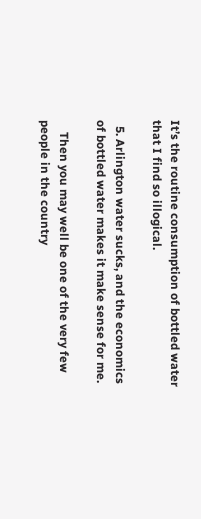It’s the routine consumption of bottled water that I find so illogical.

  5. Arlington water sucks, and the economics of bottled water makes it make sense for me.

    Then you may well be one of the very few people in the country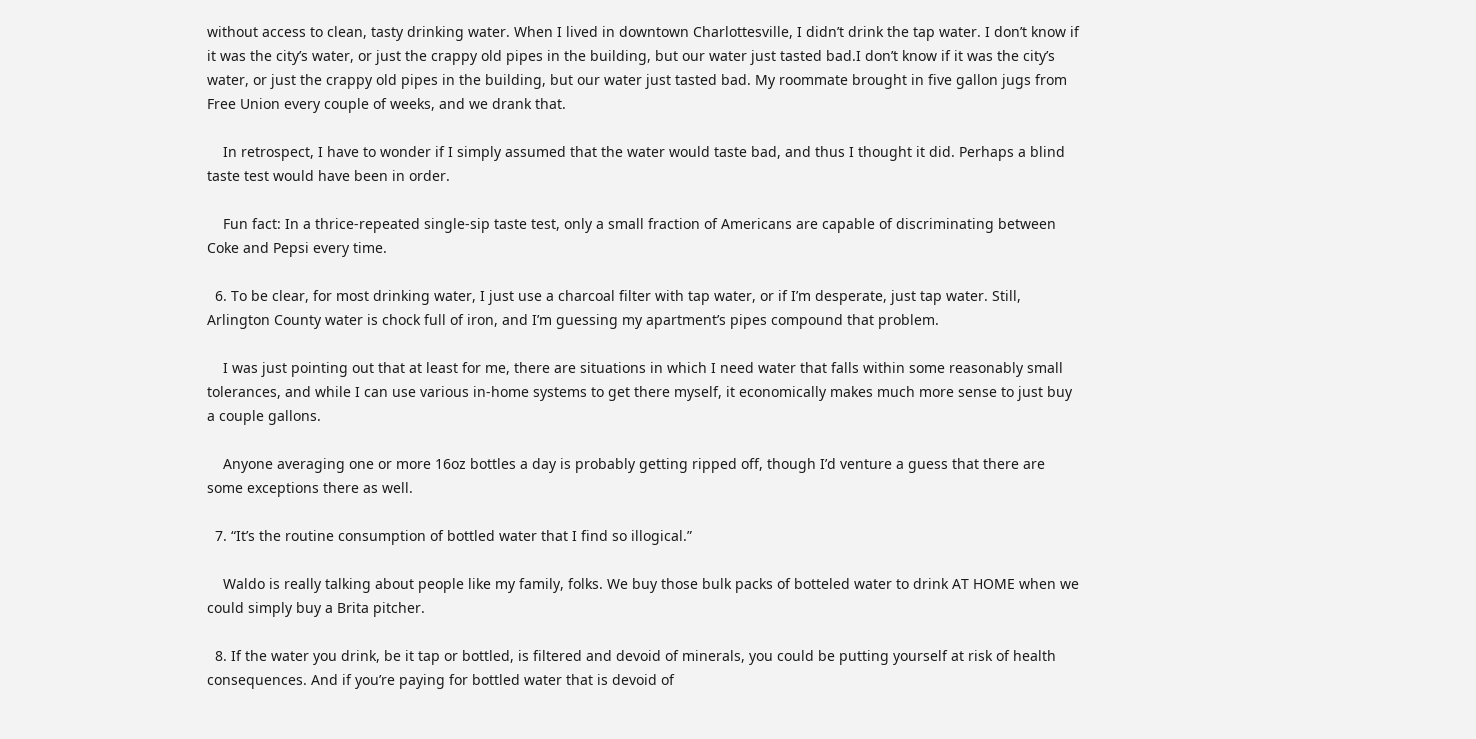without access to clean, tasty drinking water. When I lived in downtown Charlottesville, I didn’t drink the tap water. I don’t know if it was the city’s water, or just the crappy old pipes in the building, but our water just tasted bad.I don’t know if it was the city’s water, or just the crappy old pipes in the building, but our water just tasted bad. My roommate brought in five gallon jugs from Free Union every couple of weeks, and we drank that.

    In retrospect, I have to wonder if I simply assumed that the water would taste bad, and thus I thought it did. Perhaps a blind taste test would have been in order.

    Fun fact: In a thrice-repeated single-sip taste test, only a small fraction of Americans are capable of discriminating between Coke and Pepsi every time.

  6. To be clear, for most drinking water, I just use a charcoal filter with tap water, or if I’m desperate, just tap water. Still, Arlington County water is chock full of iron, and I’m guessing my apartment’s pipes compound that problem.

    I was just pointing out that at least for me, there are situations in which I need water that falls within some reasonably small tolerances, and while I can use various in-home systems to get there myself, it economically makes much more sense to just buy a couple gallons.

    Anyone averaging one or more 16oz bottles a day is probably getting ripped off, though I’d venture a guess that there are some exceptions there as well.

  7. “It’s the routine consumption of bottled water that I find so illogical.”

    Waldo is really talking about people like my family, folks. We buy those bulk packs of botteled water to drink AT HOME when we could simply buy a Brita pitcher.

  8. If the water you drink, be it tap or bottled, is filtered and devoid of minerals, you could be putting yourself at risk of health consequences. And if you’re paying for bottled water that is devoid of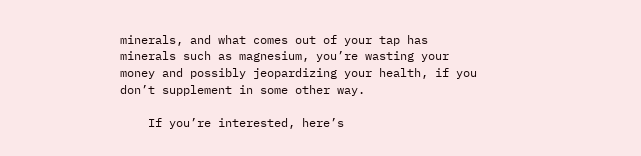minerals, and what comes out of your tap has minerals such as magnesium, you’re wasting your money and possibly jeopardizing your health, if you don’t supplement in some other way.

    If you’re interested, here’s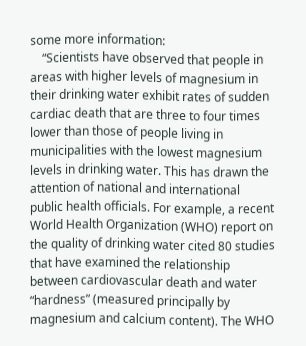some more information:
    “Scientists have observed that people in areas with higher levels of magnesium in their drinking water exhibit rates of sudden cardiac death that are three to four times lower than those of people living in municipalities with the lowest magnesium levels in drinking water. This has drawn the attention of national and international public health officials. For example, a recent World Health Organization (WHO) report on the quality of drinking water cited 80 studies that have examined the relationship between cardiovascular death and water “hardness” (measured principally by magnesium and calcium content). The WHO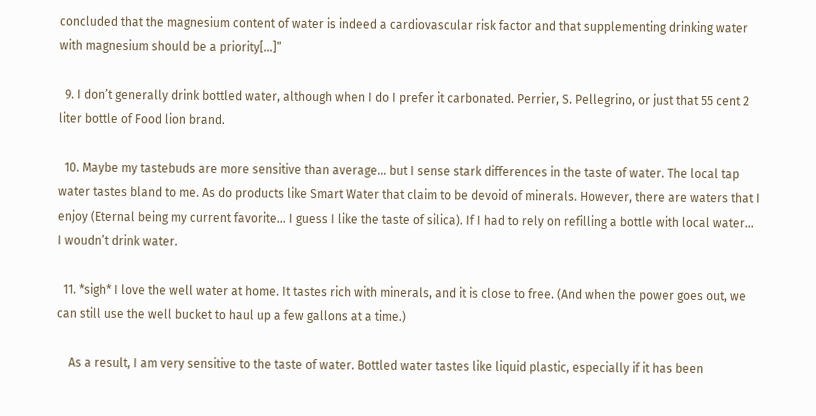concluded that the magnesium content of water is indeed a cardiovascular risk factor and that supplementing drinking water with magnesium should be a priority[…]”

  9. I don’t generally drink bottled water, although when I do I prefer it carbonated. Perrier, S. Pellegrino, or just that 55 cent 2 liter bottle of Food lion brand.

  10. Maybe my tastebuds are more sensitive than average… but I sense stark differences in the taste of water. The local tap water tastes bland to me. As do products like Smart Water that claim to be devoid of minerals. However, there are waters that I enjoy (Eternal being my current favorite… I guess I like the taste of silica). If I had to rely on refilling a bottle with local water… I woudn’t drink water.

  11. *sigh* I love the well water at home. It tastes rich with minerals, and it is close to free. (And when the power goes out, we can still use the well bucket to haul up a few gallons at a time.)

    As a result, I am very sensitive to the taste of water. Bottled water tastes like liquid plastic, especially if it has been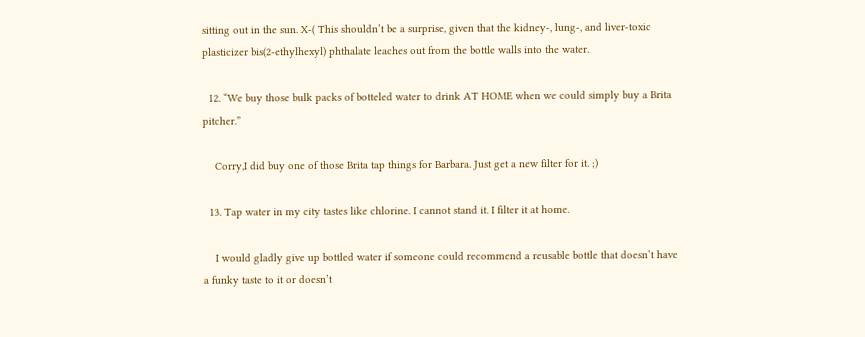sitting out in the sun. X-( This shouldn’t be a surprise, given that the kidney-, lung-, and liver-toxic plasticizer bis(2-ethylhexyl) phthalate leaches out from the bottle walls into the water.

  12. “We buy those bulk packs of botteled water to drink AT HOME when we could simply buy a Brita pitcher.”

    Corry,I did buy one of those Brita tap things for Barbara. Just get a new filter for it. ;)

  13. Tap water in my city tastes like chlorine. I cannot stand it. I filter it at home.

    I would gladly give up bottled water if someone could recommend a reusable bottle that doesn’t have a funky taste to it or doesn’t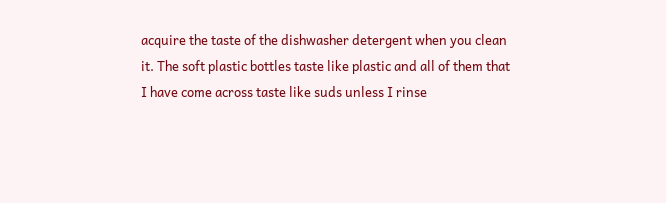acquire the taste of the dishwasher detergent when you clean it. The soft plastic bottles taste like plastic and all of them that I have come across taste like suds unless I rinse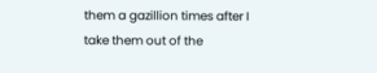them a gazillion times after I take them out of the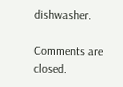dishwasher.

Comments are closed.